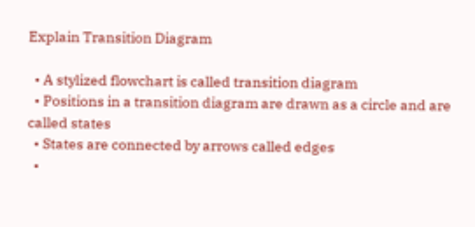Explain Transition Diagram

  • A stylized flowchart is called transition diagram
  • Positions in a transition diagram are drawn as a circle and are called states
  • States are connected by arrows called edges
  •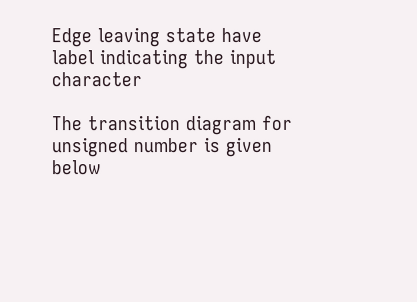Edge leaving state have label indicating the input character

The transition diagram for unsigned number is given below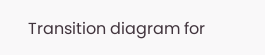Transition diagram for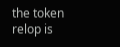the token relop is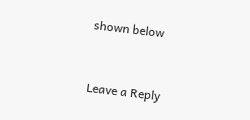shown below


Leave a Reply